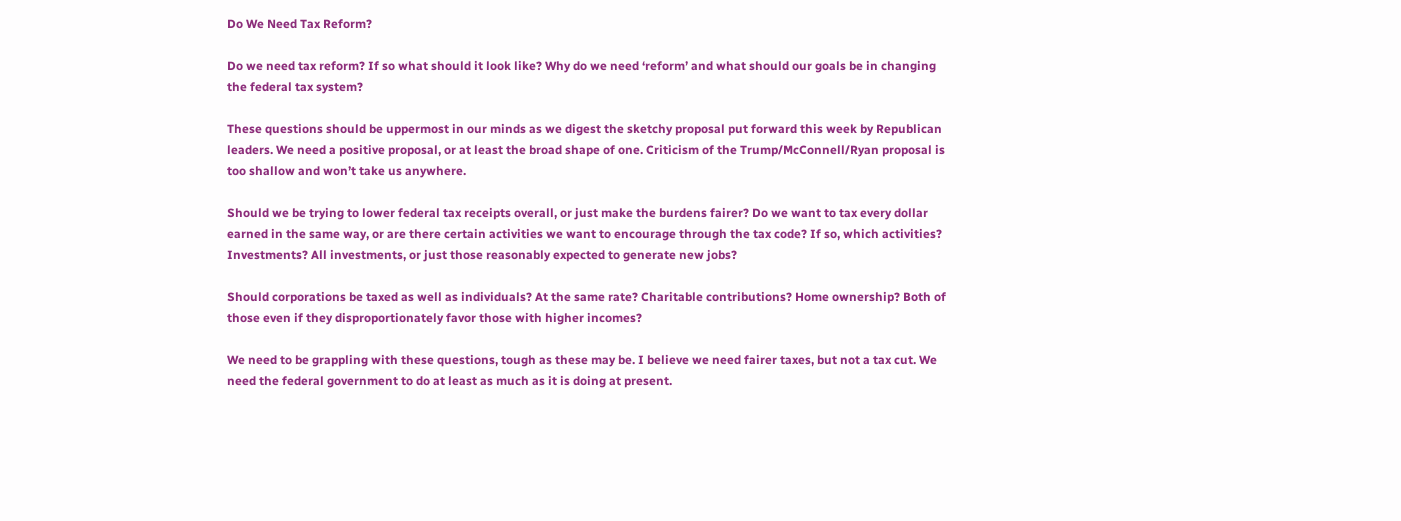Do We Need Tax Reform?

Do we need tax reform? If so what should it look like? Why do we need ‘reform’ and what should our goals be in changing the federal tax system?

These questions should be uppermost in our minds as we digest the sketchy proposal put forward this week by Republican leaders. We need a positive proposal, or at least the broad shape of one. Criticism of the Trump/McConnell/Ryan proposal is too shallow and won’t take us anywhere.

Should we be trying to lower federal tax receipts overall, or just make the burdens fairer? Do we want to tax every dollar earned in the same way, or are there certain activities we want to encourage through the tax code? If so, which activities? Investments? All investments, or just those reasonably expected to generate new jobs?

Should corporations be taxed as well as individuals? At the same rate? Charitable contributions? Home ownership? Both of those even if they disproportionately favor those with higher incomes?

We need to be grappling with these questions, tough as these may be. I believe we need fairer taxes, but not a tax cut. We need the federal government to do at least as much as it is doing at present.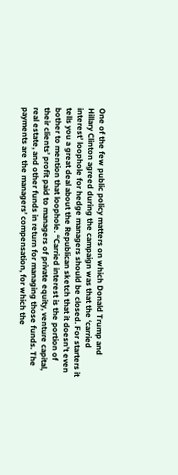One of the few public policy matters on which Donald Trump and Hillary Clinton agreed during the campaign was that the ‘carried interest’ loophole for hedge managers should be closed. For starters it tells you a great deal about the Republican sketch that it doesn’t even bother to mention that loophole. “Carried interest is the portion of their clients’ profit paid to managers of private equity, venture capital, real estate, and other funds in return for managing those funds. The payments are the managers’ compensation, for which the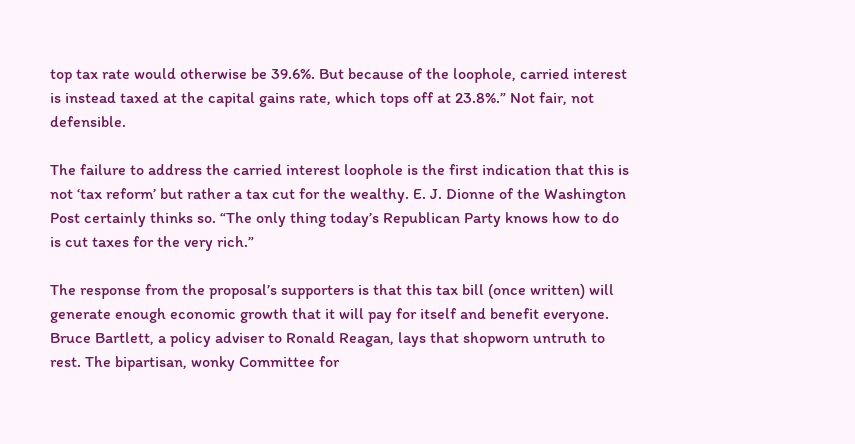top tax rate would otherwise be 39.6%. But because of the loophole, carried interest is instead taxed at the capital gains rate, which tops off at 23.8%.” Not fair, not defensible.

The failure to address the carried interest loophole is the first indication that this is not ‘tax reform’ but rather a tax cut for the wealthy. E. J. Dionne of the Washington Post certainly thinks so. “The only thing today’s Republican Party knows how to do is cut taxes for the very rich.”

The response from the proposal’s supporters is that this tax bill (once written) will generate enough economic growth that it will pay for itself and benefit everyone. Bruce Bartlett, a policy adviser to Ronald Reagan, lays that shopworn untruth to rest. The bipartisan, wonky Committee for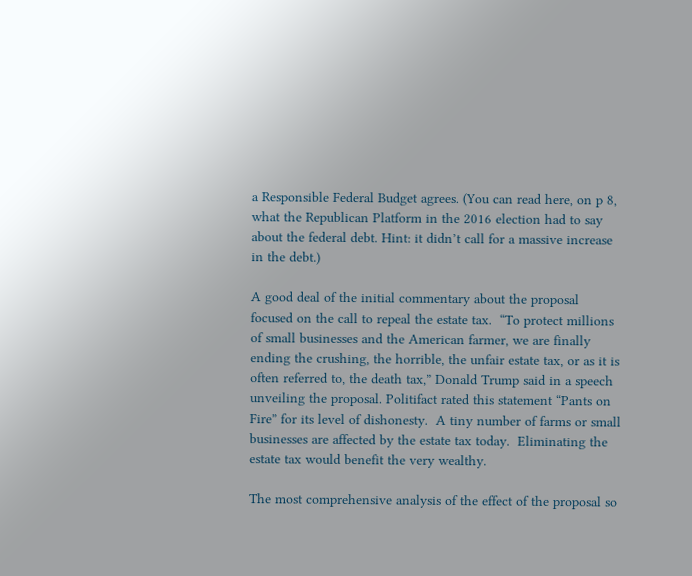a Responsible Federal Budget agrees. (You can read here, on p 8, what the Republican Platform in the 2016 election had to say about the federal debt. Hint: it didn’t call for a massive increase in the debt.)

A good deal of the initial commentary about the proposal focused on the call to repeal the estate tax.  “To protect millions of small businesses and the American farmer, we are finally ending the crushing, the horrible, the unfair estate tax, or as it is often referred to, the death tax,” Donald Trump said in a speech unveiling the proposal. Politifact rated this statement “Pants on Fire” for its level of dishonesty.  A tiny number of farms or small businesses are affected by the estate tax today.  Eliminating the estate tax would benefit the very wealthy.

The most comprehensive analysis of the effect of the proposal so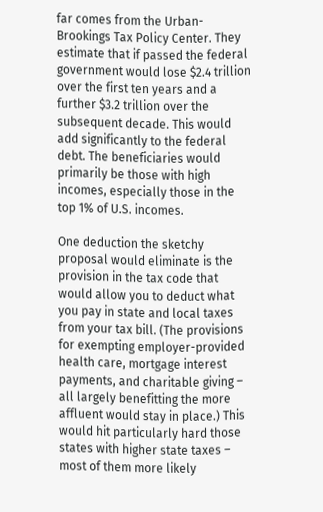far comes from the Urban-Brookings Tax Policy Center. They estimate that if passed the federal government would lose $2.4 trillion over the first ten years and a further $3.2 trillion over the subsequent decade. This would add significantly to the federal debt. The beneficiaries would primarily be those with high incomes, especially those in the top 1% of U.S. incomes.

One deduction the sketchy proposal would eliminate is the provision in the tax code that would allow you to deduct what you pay in state and local taxes from your tax bill. (The provisions for exempting employer-provided health care, mortgage interest payments, and charitable giving – all largely benefitting the more affluent would stay in place.) This would hit particularly hard those states with higher state taxes – most of them more likely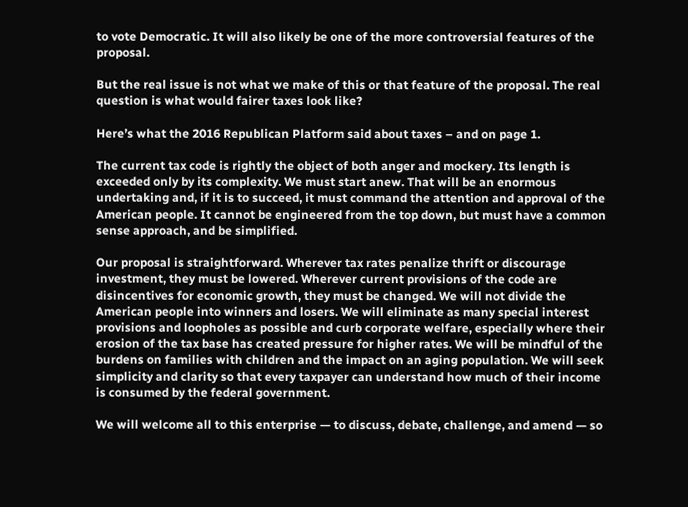to vote Democratic. It will also likely be one of the more controversial features of the proposal.

But the real issue is not what we make of this or that feature of the proposal. The real question is what would fairer taxes look like?

Here’s what the 2016 Republican Platform said about taxes – and on page 1.

The current tax code is rightly the object of both anger and mockery. Its length is exceeded only by its complexity. We must start anew. That will be an enormous undertaking and, if it is to succeed, it must command the attention and approval of the American people. It cannot be engineered from the top down, but must have a common sense approach, and be simplified.

Our proposal is straightforward. Wherever tax rates penalize thrift or discourage investment, they must be lowered. Wherever current provisions of the code are disincentives for economic growth, they must be changed. We will not divide the American people into winners and losers. We will eliminate as many special interest provisions and loopholes as possible and curb corporate welfare, especially where their erosion of the tax base has created pressure for higher rates. We will be mindful of the burdens on families with children and the impact on an aging population. We will seek simplicity and clarity so that every taxpayer can understand how much of their income is consumed by the federal government.

We will welcome all to this enterprise — to discuss, debate, challenge, and amend — so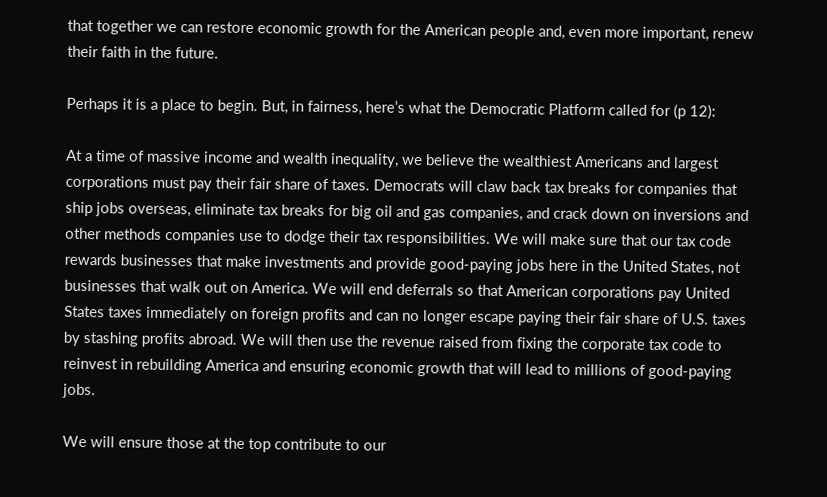that together we can restore economic growth for the American people and, even more important, renew their faith in the future.

Perhaps it is a place to begin. But, in fairness, here’s what the Democratic Platform called for (p 12):

At a time of massive income and wealth inequality, we believe the wealthiest Americans and largest corporations must pay their fair share of taxes. Democrats will claw back tax breaks for companies that ship jobs overseas, eliminate tax breaks for big oil and gas companies, and crack down on inversions and other methods companies use to dodge their tax responsibilities. We will make sure that our tax code rewards businesses that make investments and provide good-paying jobs here in the United States, not businesses that walk out on America. We will end deferrals so that American corporations pay United States taxes immediately on foreign profits and can no longer escape paying their fair share of U.S. taxes by stashing profits abroad. We will then use the revenue raised from fixing the corporate tax code to reinvest in rebuilding America and ensuring economic growth that will lead to millions of good-paying jobs.

We will ensure those at the top contribute to our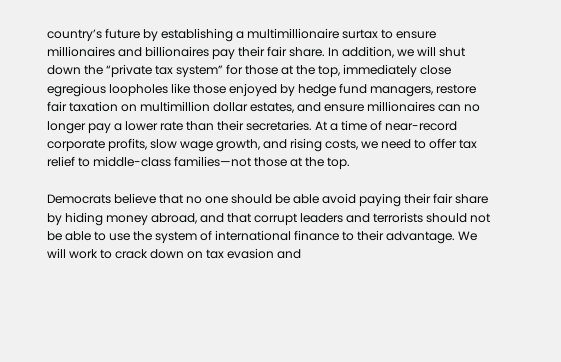country’s future by establishing a multimillionaire surtax to ensure millionaires and billionaires pay their fair share. In addition, we will shut down the “private tax system” for those at the top, immediately close egregious loopholes like those enjoyed by hedge fund managers, restore fair taxation on multimillion dollar estates, and ensure millionaires can no longer pay a lower rate than their secretaries. At a time of near-record corporate profits, slow wage growth, and rising costs, we need to offer tax relief to middle-class families—not those at the top.

Democrats believe that no one should be able avoid paying their fair share by hiding money abroad, and that corrupt leaders and terrorists should not be able to use the system of international finance to their advantage. We will work to crack down on tax evasion and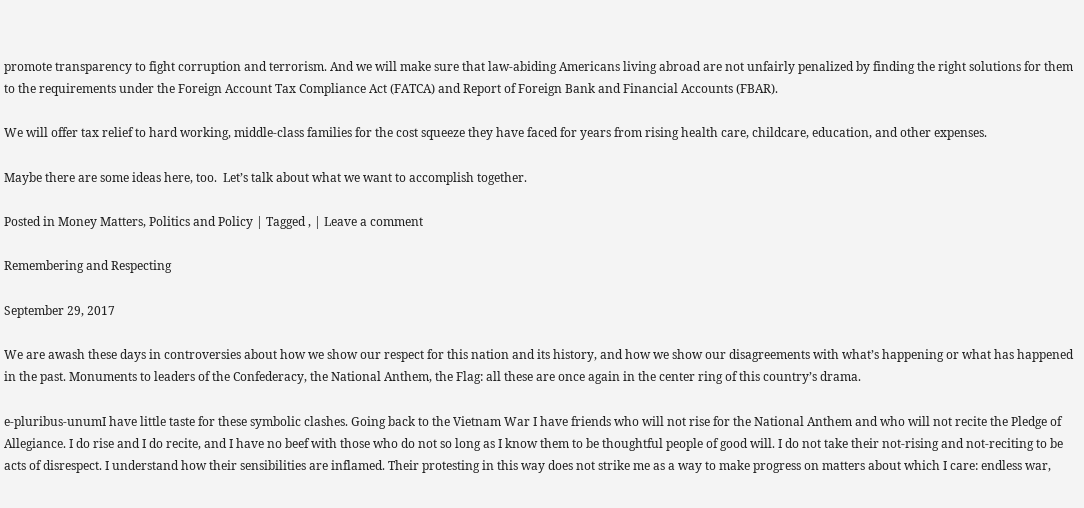promote transparency to fight corruption and terrorism. And we will make sure that law-abiding Americans living abroad are not unfairly penalized by finding the right solutions for them to the requirements under the Foreign Account Tax Compliance Act (FATCA) and Report of Foreign Bank and Financial Accounts (FBAR).

We will offer tax relief to hard working, middle-class families for the cost squeeze they have faced for years from rising health care, childcare, education, and other expenses.

Maybe there are some ideas here, too.  Let’s talk about what we want to accomplish together.

Posted in Money Matters, Politics and Policy | Tagged , | Leave a comment

Remembering and Respecting

September 29, 2017

We are awash these days in controversies about how we show our respect for this nation and its history, and how we show our disagreements with what’s happening or what has happened in the past. Monuments to leaders of the Confederacy, the National Anthem, the Flag: all these are once again in the center ring of this country’s drama.

e-pluribus-unumI have little taste for these symbolic clashes. Going back to the Vietnam War I have friends who will not rise for the National Anthem and who will not recite the Pledge of Allegiance. I do rise and I do recite, and I have no beef with those who do not so long as I know them to be thoughtful people of good will. I do not take their not-rising and not-reciting to be acts of disrespect. I understand how their sensibilities are inflamed. Their protesting in this way does not strike me as a way to make progress on matters about which I care: endless war,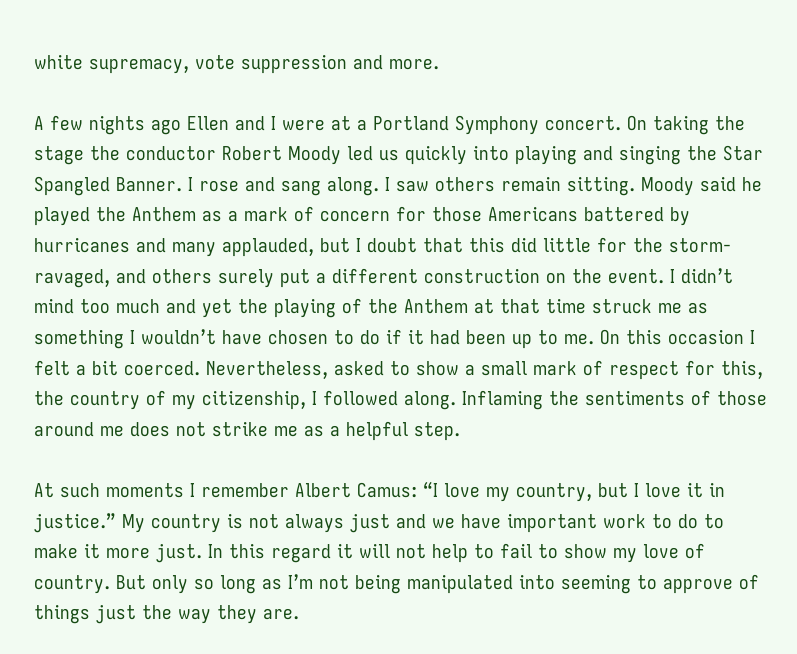white supremacy, vote suppression and more.

A few nights ago Ellen and I were at a Portland Symphony concert. On taking the stage the conductor Robert Moody led us quickly into playing and singing the Star Spangled Banner. I rose and sang along. I saw others remain sitting. Moody said he played the Anthem as a mark of concern for those Americans battered by hurricanes and many applauded, but I doubt that this did little for the storm-ravaged, and others surely put a different construction on the event. I didn’t mind too much and yet the playing of the Anthem at that time struck me as something I wouldn’t have chosen to do if it had been up to me. On this occasion I felt a bit coerced. Nevertheless, asked to show a small mark of respect for this, the country of my citizenship, I followed along. Inflaming the sentiments of those around me does not strike me as a helpful step.

At such moments I remember Albert Camus: “I love my country, but I love it in justice.” My country is not always just and we have important work to do to make it more just. In this regard it will not help to fail to show my love of country. But only so long as I’m not being manipulated into seeming to approve of things just the way they are.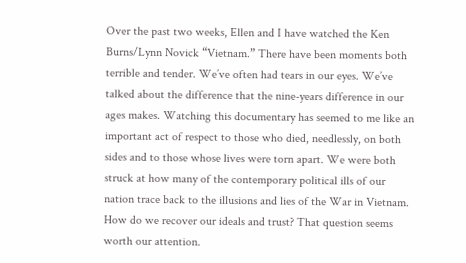Over the past two weeks, Ellen and I have watched the Ken Burns/Lynn Novick “Vietnam.” There have been moments both terrible and tender. We’ve often had tears in our eyes. We’ve talked about the difference that the nine-years difference in our ages makes. Watching this documentary has seemed to me like an important act of respect to those who died, needlessly, on both sides and to those whose lives were torn apart. We were both struck at how many of the contemporary political ills of our nation trace back to the illusions and lies of the War in Vietnam. How do we recover our ideals and trust? That question seems worth our attention.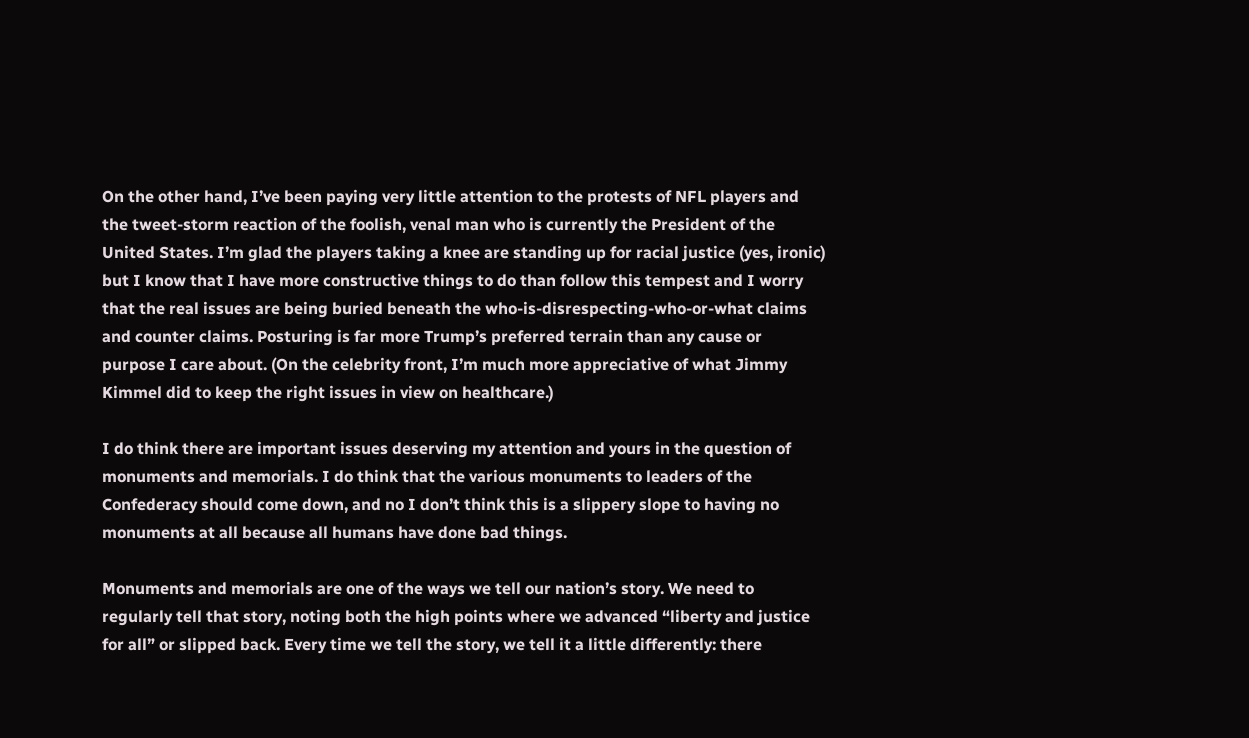On the other hand, I’ve been paying very little attention to the protests of NFL players and the tweet-storm reaction of the foolish, venal man who is currently the President of the United States. I’m glad the players taking a knee are standing up for racial justice (yes, ironic) but I know that I have more constructive things to do than follow this tempest and I worry that the real issues are being buried beneath the who-is-disrespecting-who-or-what claims and counter claims. Posturing is far more Trump’s preferred terrain than any cause or purpose I care about. (On the celebrity front, I’m much more appreciative of what Jimmy Kimmel did to keep the right issues in view on healthcare.)

I do think there are important issues deserving my attention and yours in the question of monuments and memorials. I do think that the various monuments to leaders of the Confederacy should come down, and no I don’t think this is a slippery slope to having no monuments at all because all humans have done bad things.

Monuments and memorials are one of the ways we tell our nation’s story. We need to regularly tell that story, noting both the high points where we advanced “liberty and justice for all” or slipped back. Every time we tell the story, we tell it a little differently: there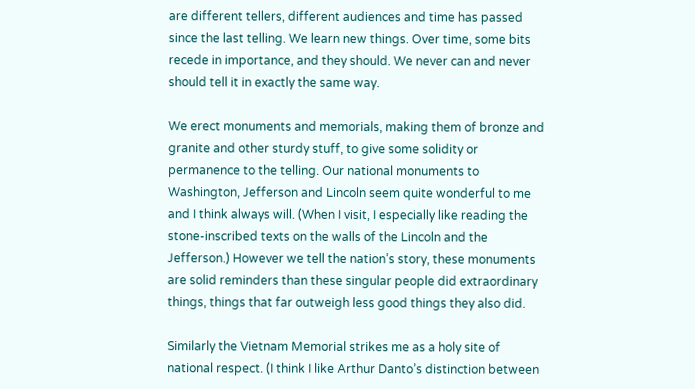are different tellers, different audiences and time has passed since the last telling. We learn new things. Over time, some bits recede in importance, and they should. We never can and never should tell it in exactly the same way.

We erect monuments and memorials, making them of bronze and granite and other sturdy stuff, to give some solidity or permanence to the telling. Our national monuments to Washington, Jefferson and Lincoln seem quite wonderful to me and I think always will. (When I visit, I especially like reading the stone-inscribed texts on the walls of the Lincoln and the Jefferson.) However we tell the nation’s story, these monuments are solid reminders than these singular people did extraordinary things, things that far outweigh less good things they also did.

Similarly the Vietnam Memorial strikes me as a holy site of national respect. (I think I like Arthur Danto’s distinction between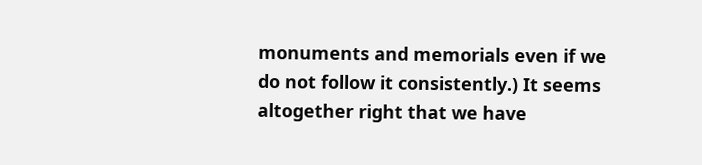monuments and memorials even if we do not follow it consistently.) It seems altogether right that we have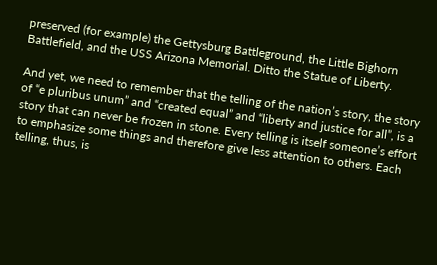preserved (for example) the Gettysburg Battleground, the Little Bighorn Battlefield, and the USS Arizona Memorial. Ditto the Statue of Liberty.

And yet, we need to remember that the telling of the nation’s story, the story of “e pluribus unum” and “created equal” and “liberty and justice for all”, is a story that can never be frozen in stone. Every telling is itself someone’s effort to emphasize some things and therefore give less attention to others. Each telling, thus, is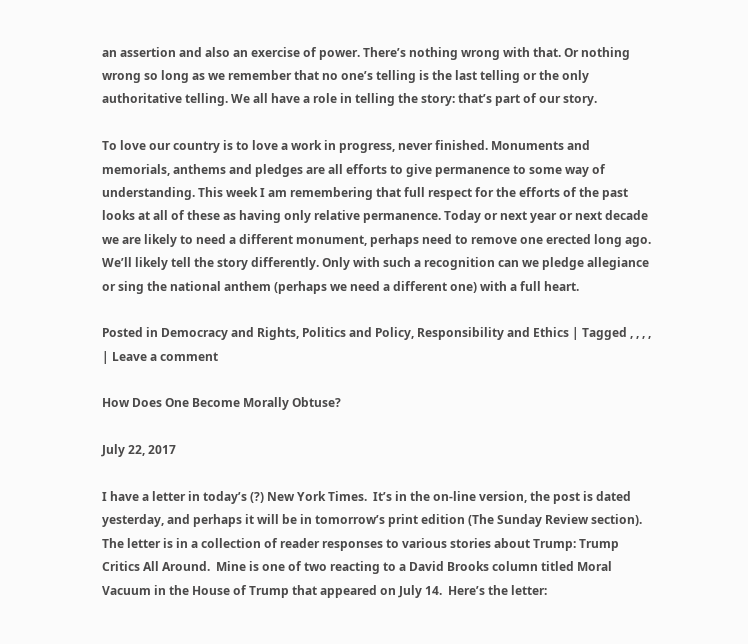an assertion and also an exercise of power. There’s nothing wrong with that. Or nothing wrong so long as we remember that no one’s telling is the last telling or the only authoritative telling. We all have a role in telling the story: that’s part of our story.

To love our country is to love a work in progress, never finished. Monuments and memorials, anthems and pledges are all efforts to give permanence to some way of understanding. This week I am remembering that full respect for the efforts of the past looks at all of these as having only relative permanence. Today or next year or next decade we are likely to need a different monument, perhaps need to remove one erected long ago. We’ll likely tell the story differently. Only with such a recognition can we pledge allegiance or sing the national anthem (perhaps we need a different one) with a full heart.

Posted in Democracy and Rights, Politics and Policy, Responsibility and Ethics | Tagged , , , , | Leave a comment

How Does One Become Morally Obtuse?

July 22, 2017

I have a letter in today’s (?) New York Times.  It’s in the on-line version, the post is dated yesterday, and perhaps it will be in tomorrow’s print edition (The Sunday Review section). The letter is in a collection of reader responses to various stories about Trump: Trump Critics All Around.  Mine is one of two reacting to a David Brooks column titled Moral Vacuum in the House of Trump that appeared on July 14.  Here’s the letter: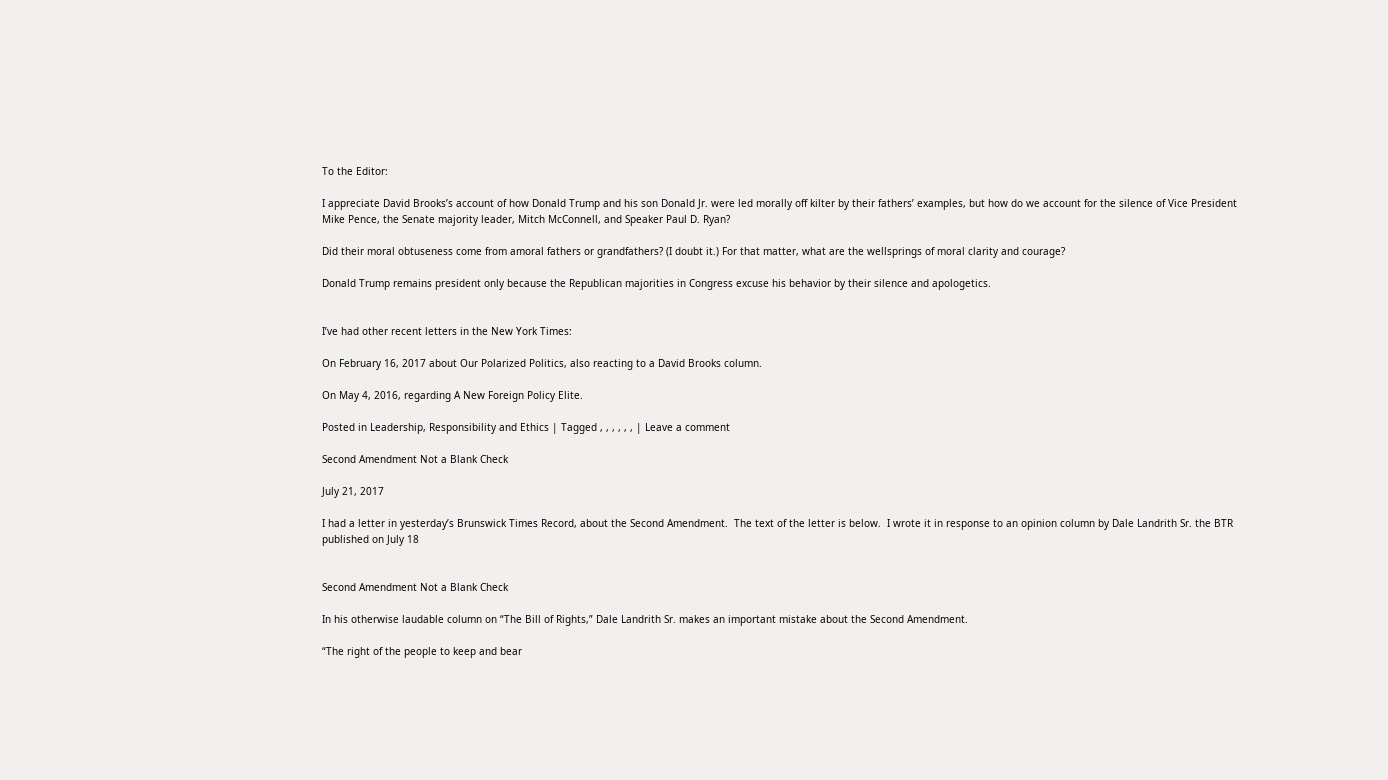To the Editor:

I appreciate David Brooks’s account of how Donald Trump and his son Donald Jr. were led morally off kilter by their fathers’ examples, but how do we account for the silence of Vice President Mike Pence, the Senate majority leader, Mitch McConnell, and Speaker Paul D. Ryan?

Did their moral obtuseness come from amoral fathers or grandfathers? (I doubt it.) For that matter, what are the wellsprings of moral clarity and courage?

Donald Trump remains president only because the Republican majorities in Congress excuse his behavior by their silence and apologetics.


I’ve had other recent letters in the New York Times:

On February 16, 2017 about Our Polarized Politics, also reacting to a David Brooks column.

On May 4, 2016, regarding A New Foreign Policy Elite.

Posted in Leadership, Responsibility and Ethics | Tagged , , , , , , | Leave a comment

Second Amendment Not a Blank Check

July 21, 2017

I had a letter in yesterday’s Brunswick Times Record, about the Second Amendment.  The text of the letter is below.  I wrote it in response to an opinion column by Dale Landrith Sr. the BTR published on July 18


Second Amendment Not a Blank Check

In his otherwise laudable column on “The Bill of Rights,” Dale Landrith Sr. makes an important mistake about the Second Amendment.

“The right of the people to keep and bear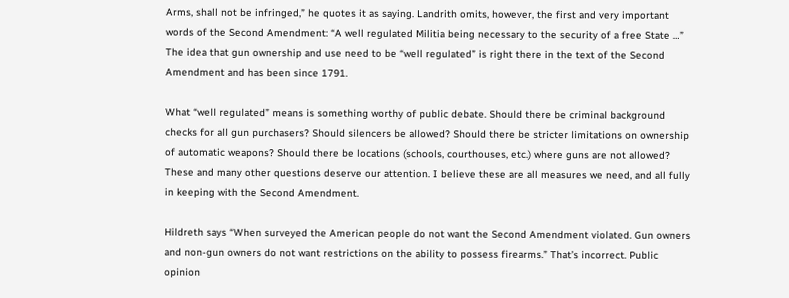Arms, shall not be infringed,” he quotes it as saying. Landrith omits, however, the first and very important words of the Second Amendment: “A well regulated Militia being necessary to the security of a free State …” The idea that gun ownership and use need to be “well regulated” is right there in the text of the Second Amendment and has been since 1791.

What “well regulated” means is something worthy of public debate. Should there be criminal background checks for all gun purchasers? Should silencers be allowed? Should there be stricter limitations on ownership of automatic weapons? Should there be locations (schools, courthouses, etc.) where guns are not allowed? These and many other questions deserve our attention. I believe these are all measures we need, and all fully in keeping with the Second Amendment.

Hildreth says “When surveyed the American people do not want the Second Amendment violated. Gun owners and non-gun owners do not want restrictions on the ability to possess firearms.” That’s incorrect. Public opinion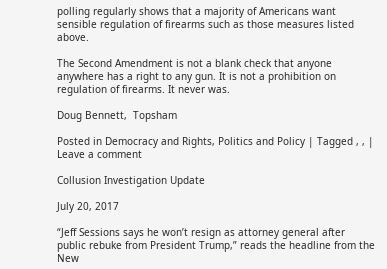polling regularly shows that a majority of Americans want sensible regulation of firearms such as those measures listed above.

The Second Amendment is not a blank check that anyone anywhere has a right to any gun. It is not a prohibition on regulation of firearms. It never was.

Doug Bennett,  Topsham

Posted in Democracy and Rights, Politics and Policy | Tagged , , | Leave a comment

Collusion Investigation Update

July 20, 2017

“Jeff Sessions says he won’t resign as attorney general after public rebuke from President Trump,” reads the headline from the New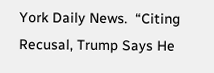York Daily News.  “Citing Recusal, Trump Says He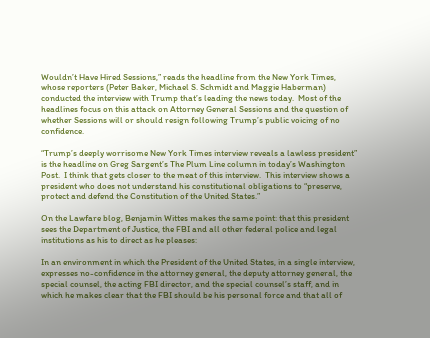Wouldn’t Have Hired Sessions,” reads the headline from the New York Times, whose reporters (Peter Baker, Michael S. Schmidt and Maggie Haberman) conducted the interview with Trump that’s leading the news today.  Most of the headlines focus on this attack on Attorney General Sessions and the question of whether Sessions will or should resign following Trump’s public voicing of no confidence.

“Trump’s deeply worrisome New York Times interview reveals a lawless president” is the headline on Greg Sargent’s The Plum Line column in today’s Washington Post.  I think that gets closer to the meat of this interview.  This interview shows a president who does not understand his constitutional obligations to “preserve, protect and defend the Constitution of the United States.”

On the Lawfare blog, Benjamin Wittes makes the same point: that this president sees the Department of Justice, the FBI and all other federal police and legal institutions as his to direct as he pleases:

In an environment in which the President of the United States, in a single interview, expresses no-confidence in the attorney general, the deputy attorney general, the special counsel, the acting FBI director, and the special counsel’s staff, and in which he makes clear that the FBI should be his personal force and that all of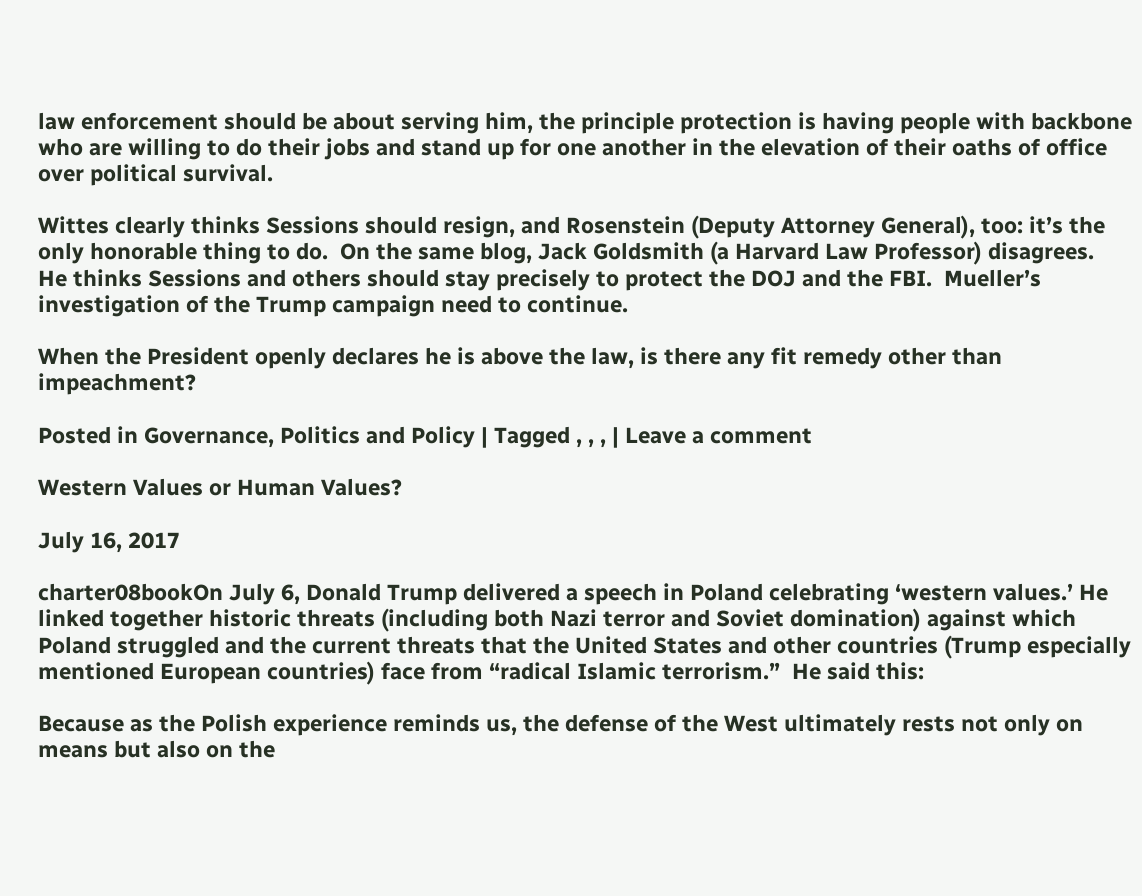law enforcement should be about serving him, the principle protection is having people with backbone who are willing to do their jobs and stand up for one another in the elevation of their oaths of office over political survival.

Wittes clearly thinks Sessions should resign, and Rosenstein (Deputy Attorney General), too: it’s the only honorable thing to do.  On the same blog, Jack Goldsmith (a Harvard Law Professor) disagrees.  He thinks Sessions and others should stay precisely to protect the DOJ and the FBI.  Mueller’s investigation of the Trump campaign need to continue.

When the President openly declares he is above the law, is there any fit remedy other than impeachment?

Posted in Governance, Politics and Policy | Tagged , , , | Leave a comment

Western Values or Human Values?

July 16, 2017

charter08bookOn July 6, Donald Trump delivered a speech in Poland celebrating ‘western values.’ He linked together historic threats (including both Nazi terror and Soviet domination) against which Poland struggled and the current threats that the United States and other countries (Trump especially mentioned European countries) face from “radical Islamic terrorism.”  He said this:

Because as the Polish experience reminds us, the defense of the West ultimately rests not only on means but also on the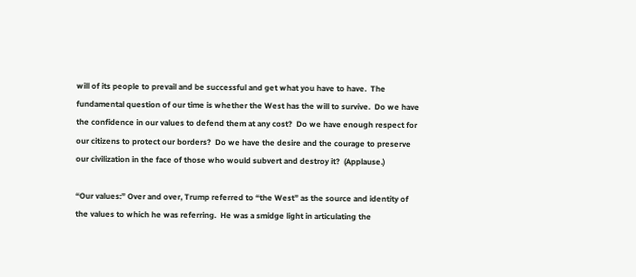will of its people to prevail and be successful and get what you have to have.  The fundamental question of our time is whether the West has the will to survive.  Do we have the confidence in our values to defend them at any cost?  Do we have enough respect for our citizens to protect our borders?  Do we have the desire and the courage to preserve our civilization in the face of those who would subvert and destroy it?  (Applause.)

“Our values:” Over and over, Trump referred to “the West” as the source and identity of the values to which he was referring.  He was a smidge light in articulating the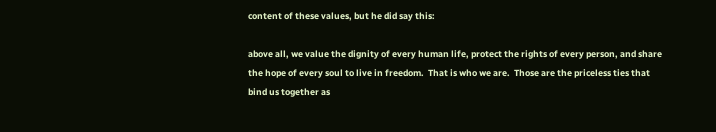content of these values, but he did say this:

above all, we value the dignity of every human life, protect the rights of every person, and share the hope of every soul to live in freedom.  That is who we are.  Those are the priceless ties that bind us together as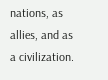nations, as allies, and as a civilization.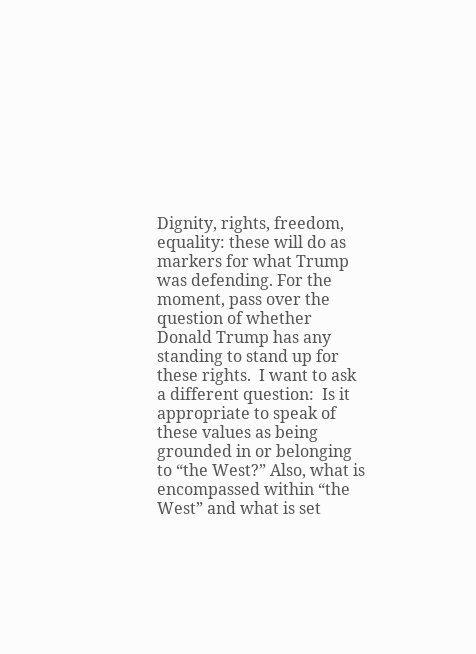Dignity, rights, freedom, equality: these will do as markers for what Trump was defending. For the moment, pass over the question of whether Donald Trump has any standing to stand up for these rights.  I want to ask a different question:  Is it appropriate to speak of these values as being grounded in or belonging to “the West?” Also, what is encompassed within “the West” and what is set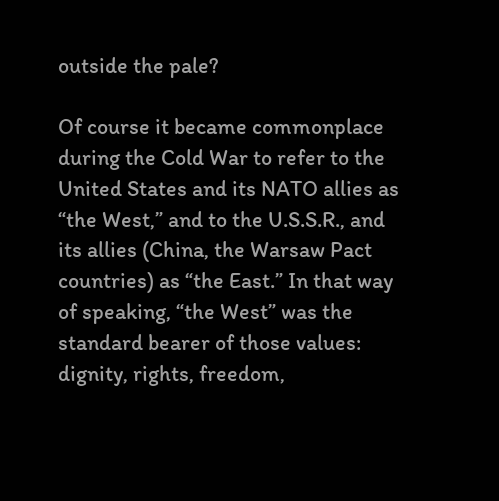outside the pale?

Of course it became commonplace during the Cold War to refer to the United States and its NATO allies as “the West,” and to the U.S.S.R., and its allies (China, the Warsaw Pact countries) as “the East.” In that way of speaking, “the West” was the standard bearer of those values: dignity, rights, freedom,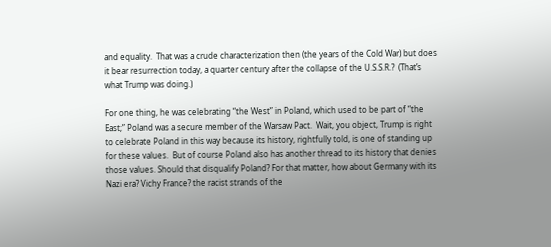and equality.  That was a crude characterization then (the years of the Cold War) but does it bear resurrection today, a quarter century after the collapse of the U.S.S.R.?  (That’s what Trump was doing.)

For one thing, he was celebrating “the West” in Poland, which used to be part of “the East;” Poland was a secure member of the Warsaw Pact.  Wait, you object, Trump is right to celebrate Poland in this way because its history, rightfully told, is one of standing up for these values.  But of course Poland also has another thread to its history that denies those values. Should that disqualify Poland? For that matter, how about Germany with its Nazi era? Vichy France? the racist strands of the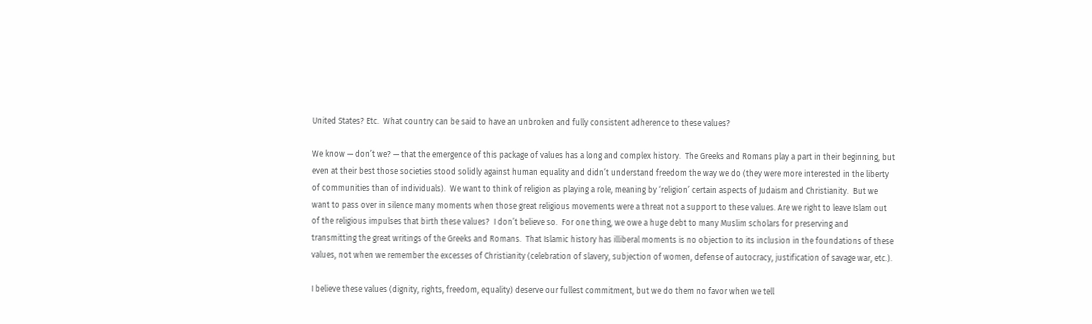United States? Etc.  What country can be said to have an unbroken and fully consistent adherence to these values?

We know — don’t we? — that the emergence of this package of values has a long and complex history.  The Greeks and Romans play a part in their beginning, but even at their best those societies stood solidly against human equality and didn’t understand freedom the way we do (they were more interested in the liberty of communities than of individuals).  We want to think of religion as playing a role, meaning by ‘religion’ certain aspects of Judaism and Christianity.  But we want to pass over in silence many moments when those great religious movements were a threat not a support to these values. Are we right to leave Islam out of the religious impulses that birth these values?  I don’t believe so.  For one thing, we owe a huge debt to many Muslim scholars for preserving and transmitting the great writings of the Greeks and Romans.  That Islamic history has illiberal moments is no objection to its inclusion in the foundations of these values, not when we remember the excesses of Christianity (celebration of slavery, subjection of women, defense of autocracy, justification of savage war, etc.).

I believe these values (dignity, rights, freedom, equality) deserve our fullest commitment, but we do them no favor when we tell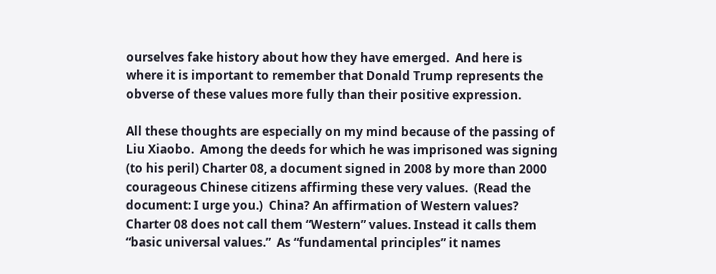ourselves fake history about how they have emerged.  And here is where it is important to remember that Donald Trump represents the obverse of these values more fully than their positive expression.

All these thoughts are especially on my mind because of the passing of Liu Xiaobo.  Among the deeds for which he was imprisoned was signing (to his peril) Charter 08, a document signed in 2008 by more than 2000 courageous Chinese citizens affirming these very values.  (Read the document: I urge you.)  China? An affirmation of Western values? Charter 08 does not call them “Western” values. Instead it calls them “basic universal values.”  As “fundamental principles” it names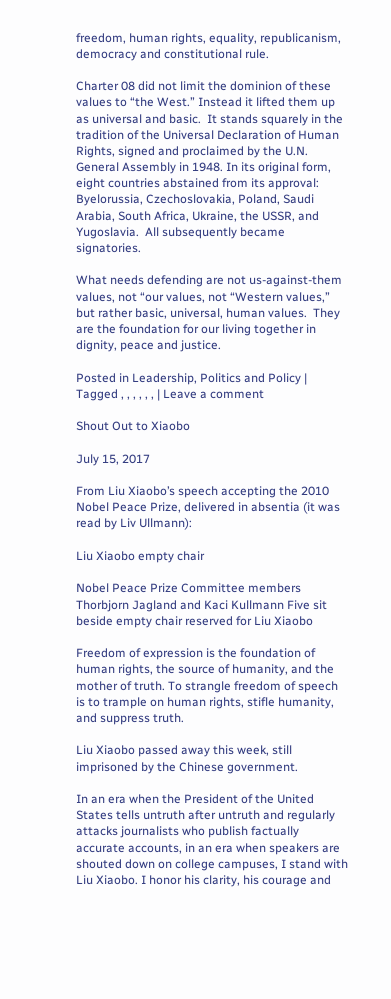freedom, human rights, equality, republicanism, democracy and constitutional rule.

Charter 08 did not limit the dominion of these values to “the West.” Instead it lifted them up as universal and basic.  It stands squarely in the tradition of the Universal Declaration of Human Rights, signed and proclaimed by the U.N. General Assembly in 1948. In its original form, eight countries abstained from its approval: Byelorussia, Czechoslovakia, Poland, Saudi Arabia, South Africa, Ukraine, the USSR, and Yugoslavia.  All subsequently became signatories.

What needs defending are not us-against-them values, not “our values, not “Western values,” but rather basic, universal, human values.  They are the foundation for our living together in dignity, peace and justice.

Posted in Leadership, Politics and Policy | Tagged , , , , , , | Leave a comment

Shout Out to Xiaobo

July 15, 2017

From Liu Xiaobo’s speech accepting the 2010 Nobel Peace Prize, delivered in absentia (it was read by Liv Ullmann):

Liu Xiaobo empty chair

Nobel Peace Prize Committee members Thorbjorn Jagland and Kaci Kullmann Five sit beside empty chair reserved for Liu Xiaobo

Freedom of expression is the foundation of human rights, the source of humanity, and the mother of truth. To strangle freedom of speech is to trample on human rights, stifle humanity, and suppress truth.

Liu Xiaobo passed away this week, still imprisoned by the Chinese government.

In an era when the President of the United States tells untruth after untruth and regularly attacks journalists who publish factually accurate accounts, in an era when speakers are shouted down on college campuses, I stand with Liu Xiaobo. I honor his clarity, his courage and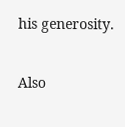his generosity.

Also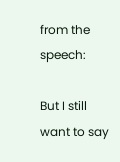from the speech:

But I still want to say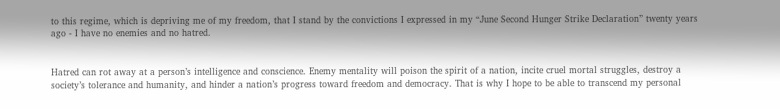to this regime, which is depriving me of my freedom, that I stand by the convictions I expressed in my “June Second Hunger Strike Declaration” twenty years ago ‑ I have no enemies and no hatred.


Hatred can rot away at a person’s intelligence and conscience. Enemy mentality will poison the spirit of a nation, incite cruel mortal struggles, destroy a society’s tolerance and humanity, and hinder a nation’s progress toward freedom and democracy. That is why I hope to be able to transcend my personal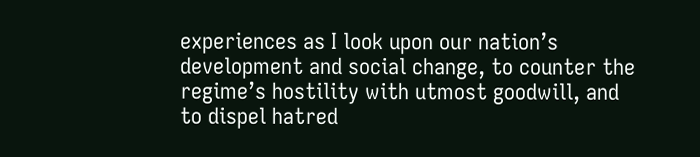experiences as I look upon our nation’s development and social change, to counter the regime’s hostility with utmost goodwill, and to dispel hatred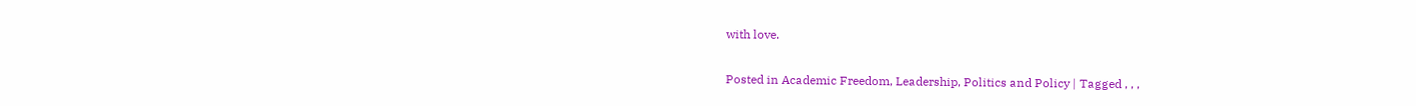with love.

Posted in Academic Freedom, Leadership, Politics and Policy | Tagged , , ,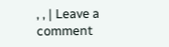, , | Leave a comment